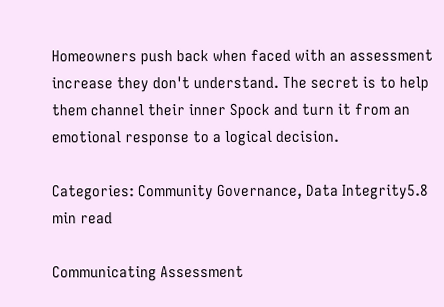Homeowners push back when faced with an assessment increase they don't understand. The secret is to help them channel their inner Spock and turn it from an emotional response to a logical decision.

Categories: Community Governance, Data Integrity5.8 min read

Communicating Assessment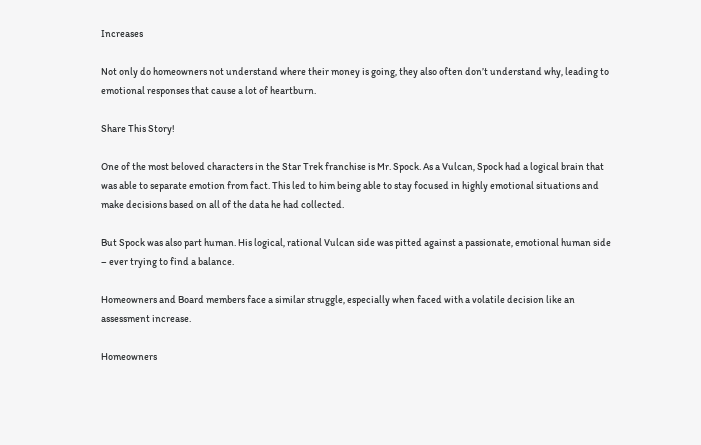Increases

Not only do homeowners not understand where their money is going, they also often don’t understand why, leading to emotional responses that cause a lot of heartburn.

Share This Story!

One of the most beloved characters in the Star Trek franchise is Mr. Spock. As a Vulcan, Spock had a logical brain that was able to separate emotion from fact. This led to him being able to stay focused in highly emotional situations and make decisions based on all of the data he had collected.

But Spock was also part human. His logical, rational Vulcan side was pitted against a passionate, emotional human side – ever trying to find a balance.

Homeowners and Board members face a similar struggle, especially when faced with a volatile decision like an assessment increase.

Homeowners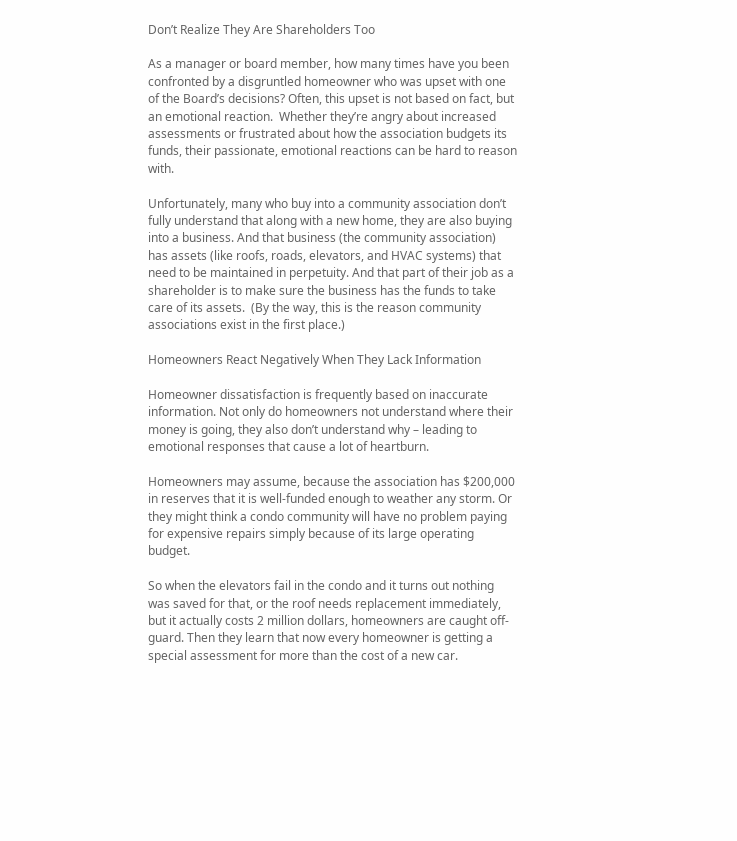Don’t Realize They Are Shareholders Too

As a manager or board member, how many times have you been confronted by a disgruntled homeowner who was upset with one of the Board’s decisions? Often, this upset is not based on fact, but an emotional reaction.  Whether they’re angry about increased assessments or frustrated about how the association budgets its funds, their passionate, emotional reactions can be hard to reason with.

Unfortunately, many who buy into a community association don’t fully understand that along with a new home, they are also buying into a business. And that business (the community association) has assets (like roofs, roads, elevators, and HVAC systems) that need to be maintained in perpetuity. And that part of their job as a shareholder is to make sure the business has the funds to take care of its assets.  (By the way, this is the reason community associations exist in the first place.)

Homeowners React Negatively When They Lack Information

Homeowner dissatisfaction is frequently based on inaccurate information. Not only do homeowners not understand where their money is going, they also don’t understand why – leading to emotional responses that cause a lot of heartburn.

Homeowners may assume, because the association has $200,000 in reserves that it is well-funded enough to weather any storm. Or they might think a condo community will have no problem paying for expensive repairs simply because of its large operating budget.

So when the elevators fail in the condo and it turns out nothing was saved for that, or the roof needs replacement immediately, but it actually costs 2 million dollars, homeowners are caught off-guard. Then they learn that now every homeowner is getting a special assessment for more than the cost of a new car.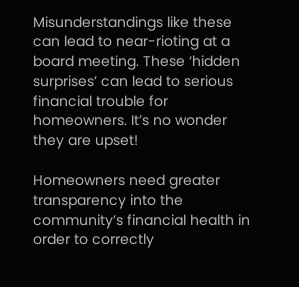Misunderstandings like these can lead to near-rioting at a board meeting. These ‘hidden surprises’ can lead to serious financial trouble for homeowners. It’s no wonder they are upset!

Homeowners need greater transparency into the community’s financial health in order to correctly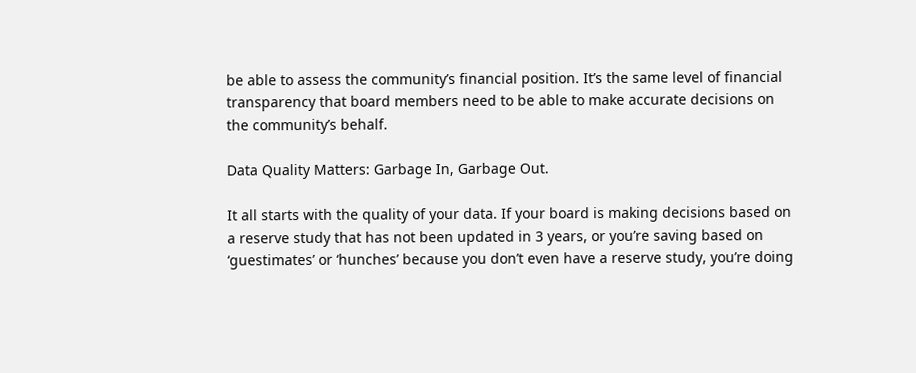be able to assess the community’s financial position. It’s the same level of financial transparency that board members need to be able to make accurate decisions on the community’s behalf.

Data Quality Matters: Garbage In, Garbage Out.

It all starts with the quality of your data. If your board is making decisions based on a reserve study that has not been updated in 3 years, or you’re saving based on ‘guestimates’ or ‘hunches’ because you don’t even have a reserve study, you’re doing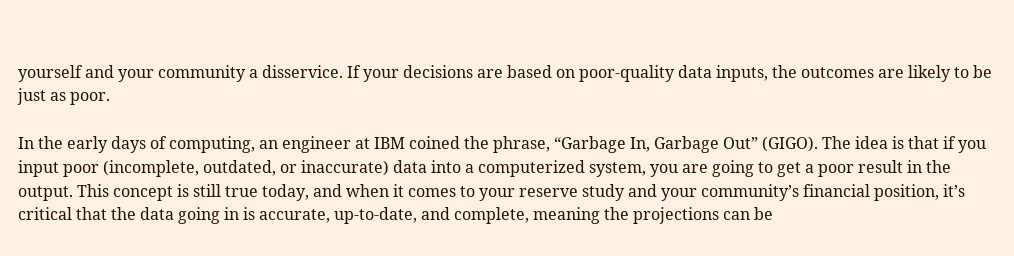yourself and your community a disservice. If your decisions are based on poor-quality data inputs, the outcomes are likely to be just as poor.

In the early days of computing, an engineer at IBM coined the phrase, “Garbage In, Garbage Out” (GIGO). The idea is that if you input poor (incomplete, outdated, or inaccurate) data into a computerized system, you are going to get a poor result in the output. This concept is still true today, and when it comes to your reserve study and your community’s financial position, it’s critical that the data going in is accurate, up-to-date, and complete, meaning the projections can be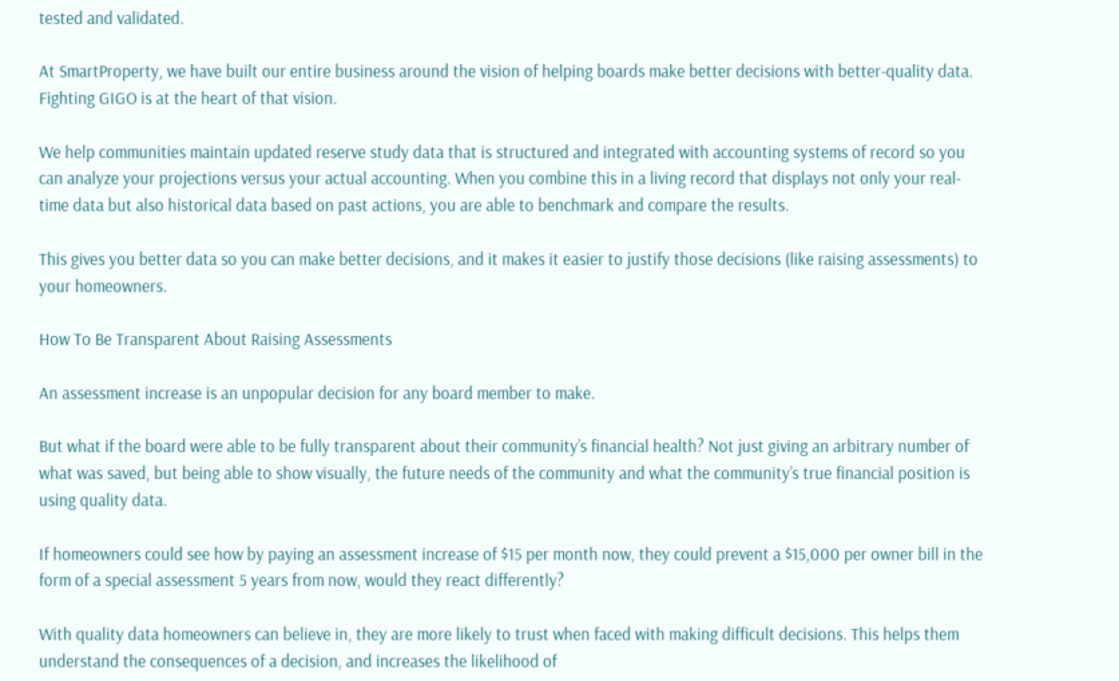tested and validated.

At SmartProperty, we have built our entire business around the vision of helping boards make better decisions with better-quality data. Fighting GIGO is at the heart of that vision.

We help communities maintain updated reserve study data that is structured and integrated with accounting systems of record so you can analyze your projections versus your actual accounting. When you combine this in a living record that displays not only your real-time data but also historical data based on past actions, you are able to benchmark and compare the results.

This gives you better data so you can make better decisions, and it makes it easier to justify those decisions (like raising assessments) to your homeowners.

How To Be Transparent About Raising Assessments

An assessment increase is an unpopular decision for any board member to make.

But what if the board were able to be fully transparent about their community’s financial health? Not just giving an arbitrary number of what was saved, but being able to show visually, the future needs of the community and what the community’s true financial position is using quality data.

If homeowners could see how by paying an assessment increase of $15 per month now, they could prevent a $15,000 per owner bill in the form of a special assessment 5 years from now, would they react differently?

With quality data homeowners can believe in, they are more likely to trust when faced with making difficult decisions. This helps them understand the consequences of a decision, and increases the likelihood of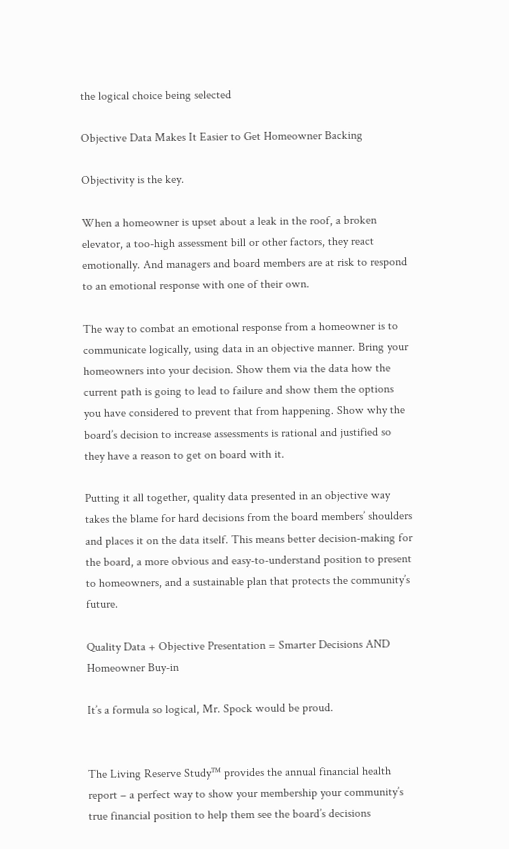the logical choice being selected

Objective Data Makes It Easier to Get Homeowner Backing

Objectivity is the key.

When a homeowner is upset about a leak in the roof, a broken elevator, a too-high assessment bill or other factors, they react emotionally. And managers and board members are at risk to respond to an emotional response with one of their own.

The way to combat an emotional response from a homeowner is to communicate logically, using data in an objective manner. Bring your homeowners into your decision. Show them via the data how the current path is going to lead to failure and show them the options you have considered to prevent that from happening. Show why the board’s decision to increase assessments is rational and justified so they have a reason to get on board with it.

Putting it all together, quality data presented in an objective way takes the blame for hard decisions from the board members’ shoulders and places it on the data itself. This means better decision-making for the board, a more obvious and easy-to-understand position to present to homeowners, and a sustainable plan that protects the community’s future.

Quality Data + Objective Presentation = Smarter Decisions AND Homeowner Buy-in

It’s a formula so logical, Mr. Spock would be proud.


The Living Reserve Study™ provides the annual financial health report – a perfect way to show your membership your community’s true financial position to help them see the board’s decisions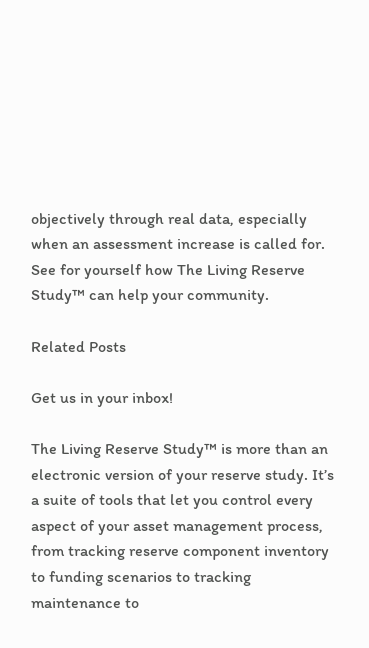objectively through real data, especially when an assessment increase is called for.  See for yourself how The Living Reserve Study™ can help your community.

Related Posts

Get us in your inbox!

The Living Reserve Study™ is more than an electronic version of your reserve study. It’s a suite of tools that let you control every aspect of your asset management process, from tracking reserve component inventory to funding scenarios to tracking maintenance to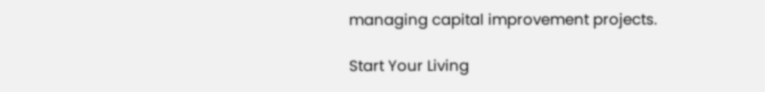managing capital improvement projects.

Start Your Living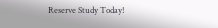Reserve Study Today!